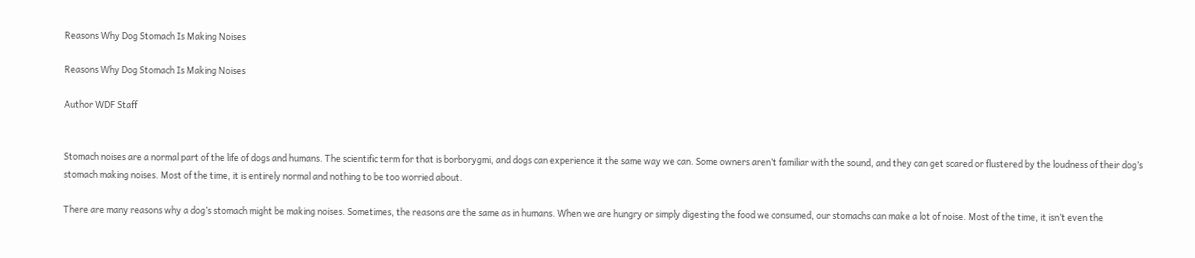Reasons Why Dog Stomach Is Making Noises

Reasons Why Dog Stomach Is Making Noises

Author WDF Staff


Stomach noises are a normal part of the life of dogs and humans. The scientific term for that is borborygmi, and dogs can experience it the same way we can. Some owners aren’t familiar with the sound, and they can get scared or flustered by the loudness of their dog’s stomach making noises. Most of the time, it is entirely normal and nothing to be too worried about.

There are many reasons why a dog’s stomach might be making noises. Sometimes, the reasons are the same as in humans. When we are hungry or simply digesting the food we consumed, our stomachs can make a lot of noise. Most of the time, it isn’t even the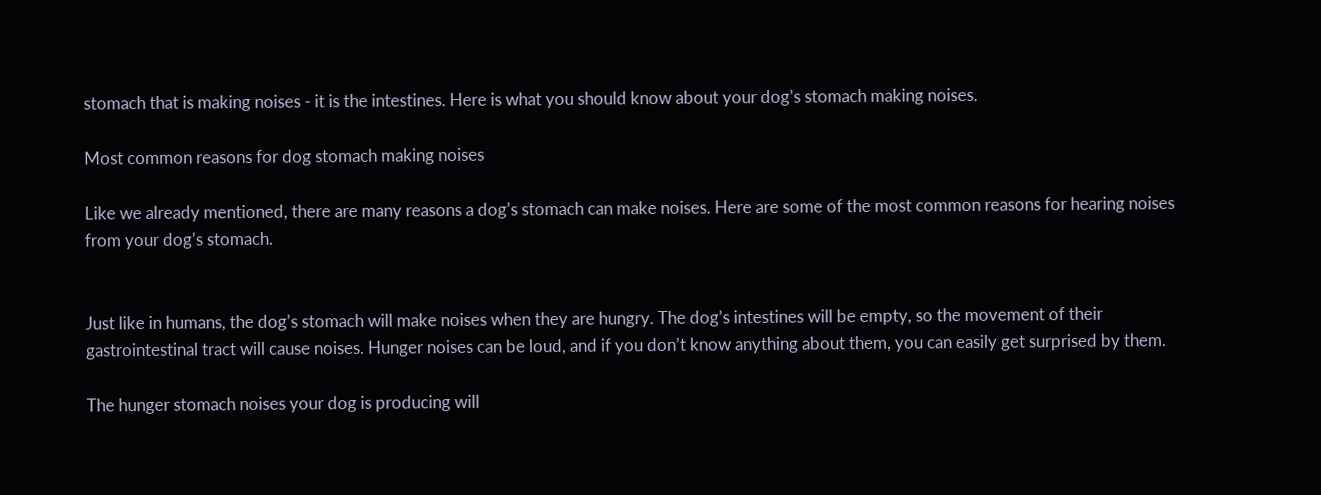stomach that is making noises - it is the intestines. Here is what you should know about your dog’s stomach making noises.

Most common reasons for dog stomach making noises

Like we already mentioned, there are many reasons a dog’s stomach can make noises. Here are some of the most common reasons for hearing noises from your dog’s stomach.


Just like in humans, the dog’s stomach will make noises when they are hungry. The dog’s intestines will be empty, so the movement of their gastrointestinal tract will cause noises. Hunger noises can be loud, and if you don’t know anything about them, you can easily get surprised by them.

The hunger stomach noises your dog is producing will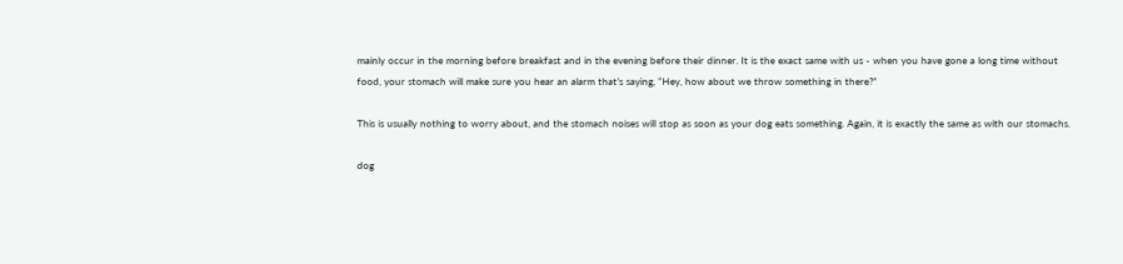mainly occur in the morning before breakfast and in the evening before their dinner. It is the exact same with us - when you have gone a long time without food, your stomach will make sure you hear an alarm that’s saying, “Hey, how about we throw something in there?”

This is usually nothing to worry about, and the stomach noises will stop as soon as your dog eats something. Again, it is exactly the same as with our stomachs.

dog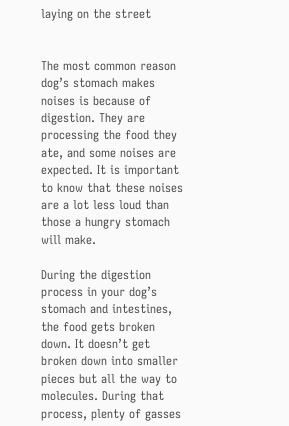laying on the street


The most common reason dog’s stomach makes noises is because of digestion. They are processing the food they ate, and some noises are expected. It is important to know that these noises are a lot less loud than those a hungry stomach will make.

During the digestion process in your dog’s stomach and intestines, the food gets broken down. It doesn’t get broken down into smaller pieces but all the way to molecules. During that process, plenty of gasses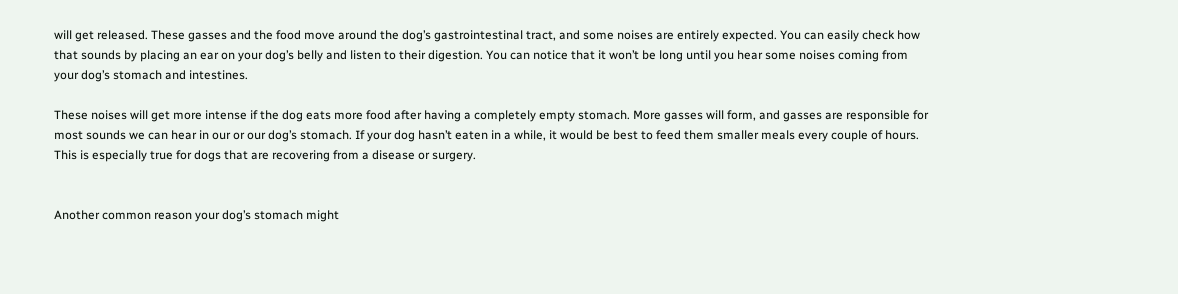will get released. These gasses and the food move around the dog’s gastrointestinal tract, and some noises are entirely expected. You can easily check how that sounds by placing an ear on your dog’s belly and listen to their digestion. You can notice that it won’t be long until you hear some noises coming from your dog’s stomach and intestines.

These noises will get more intense if the dog eats more food after having a completely empty stomach. More gasses will form, and gasses are responsible for most sounds we can hear in our or our dog’s stomach. If your dog hasn’t eaten in a while, it would be best to feed them smaller meals every couple of hours. This is especially true for dogs that are recovering from a disease or surgery.


Another common reason your dog’s stomach might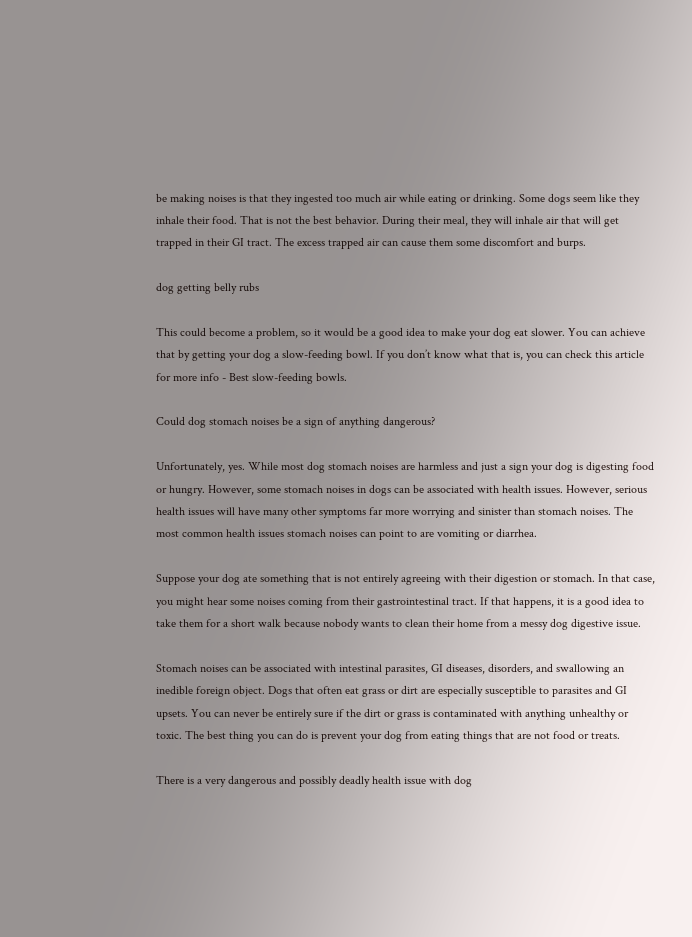be making noises is that they ingested too much air while eating or drinking. Some dogs seem like they inhale their food. That is not the best behavior. During their meal, they will inhale air that will get trapped in their GI tract. The excess trapped air can cause them some discomfort and burps.

dog getting belly rubs

This could become a problem, so it would be a good idea to make your dog eat slower. You can achieve that by getting your dog a slow-feeding bowl. If you don’t know what that is, you can check this article for more info - Best slow-feeding bowls.

Could dog stomach noises be a sign of anything dangerous?

Unfortunately, yes. While most dog stomach noises are harmless and just a sign your dog is digesting food or hungry. However, some stomach noises in dogs can be associated with health issues. However, serious health issues will have many other symptoms far more worrying and sinister than stomach noises. The most common health issues stomach noises can point to are vomiting or diarrhea.

Suppose your dog ate something that is not entirely agreeing with their digestion or stomach. In that case, you might hear some noises coming from their gastrointestinal tract. If that happens, it is a good idea to take them for a short walk because nobody wants to clean their home from a messy dog digestive issue.

Stomach noises can be associated with intestinal parasites, GI diseases, disorders, and swallowing an inedible foreign object. Dogs that often eat grass or dirt are especially susceptible to parasites and GI upsets. You can never be entirely sure if the dirt or grass is contaminated with anything unhealthy or toxic. The best thing you can do is prevent your dog from eating things that are not food or treats.

There is a very dangerous and possibly deadly health issue with dog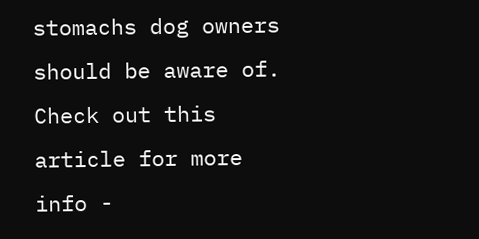stomachs dog owners should be aware of. Check out this article for more info -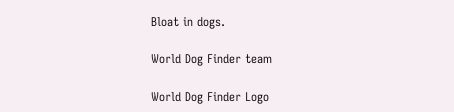Bloat in dogs.

World Dog Finder team

World Dog Finder Logo